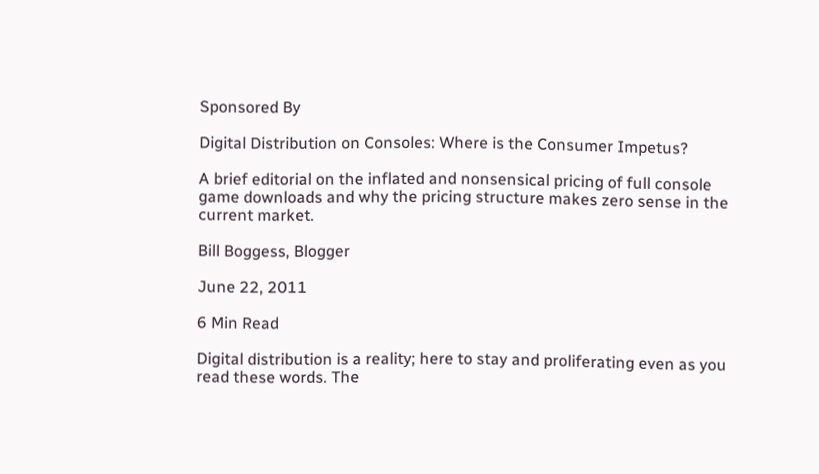Sponsored By

Digital Distribution on Consoles: Where is the Consumer Impetus?

A brief editorial on the inflated and nonsensical pricing of full console game downloads and why the pricing structure makes zero sense in the current market.

Bill Boggess, Blogger

June 22, 2011

6 Min Read

Digital distribution is a reality; here to stay and proliferating even as you read these words. The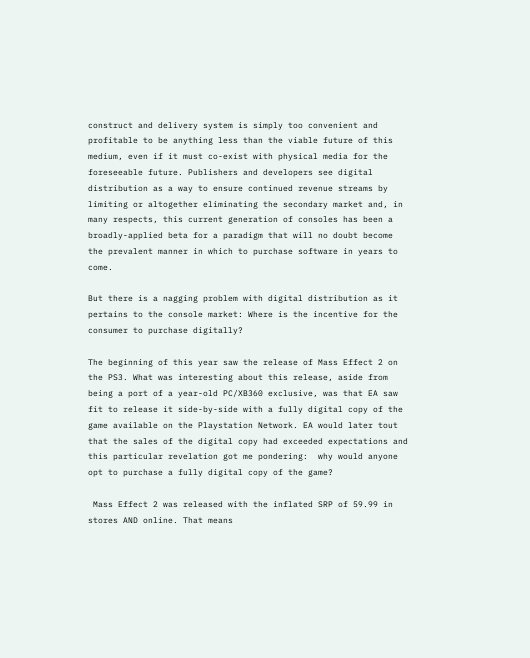construct and delivery system is simply too convenient and profitable to be anything less than the viable future of this medium, even if it must co-exist with physical media for the foreseeable future. Publishers and developers see digital distribution as a way to ensure continued revenue streams by limiting or altogether eliminating the secondary market and, in many respects, this current generation of consoles has been a broadly-applied beta for a paradigm that will no doubt become the prevalent manner in which to purchase software in years to come.

But there is a nagging problem with digital distribution as it pertains to the console market: Where is the incentive for the consumer to purchase digitally?

The beginning of this year saw the release of Mass Effect 2 on the PS3. What was interesting about this release, aside from being a port of a year-old PC/XB360 exclusive, was that EA saw fit to release it side-by-side with a fully digital copy of the game available on the Playstation Network. EA would later tout that the sales of the digital copy had exceeded expectations and this particular revelation got me pondering:  why would anyone opt to purchase a fully digital copy of the game?

 Mass Effect 2 was released with the inflated SRP of 59.99 in stores AND online. That means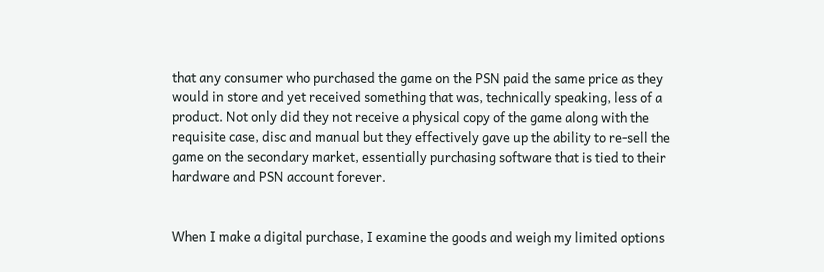that any consumer who purchased the game on the PSN paid the same price as they would in store and yet received something that was, technically speaking, less of a product. Not only did they not receive a physical copy of the game along with the requisite case, disc and manual but they effectively gave up the ability to re-sell the game on the secondary market, essentially purchasing software that is tied to their hardware and PSN account forever.


When I make a digital purchase, I examine the goods and weigh my limited options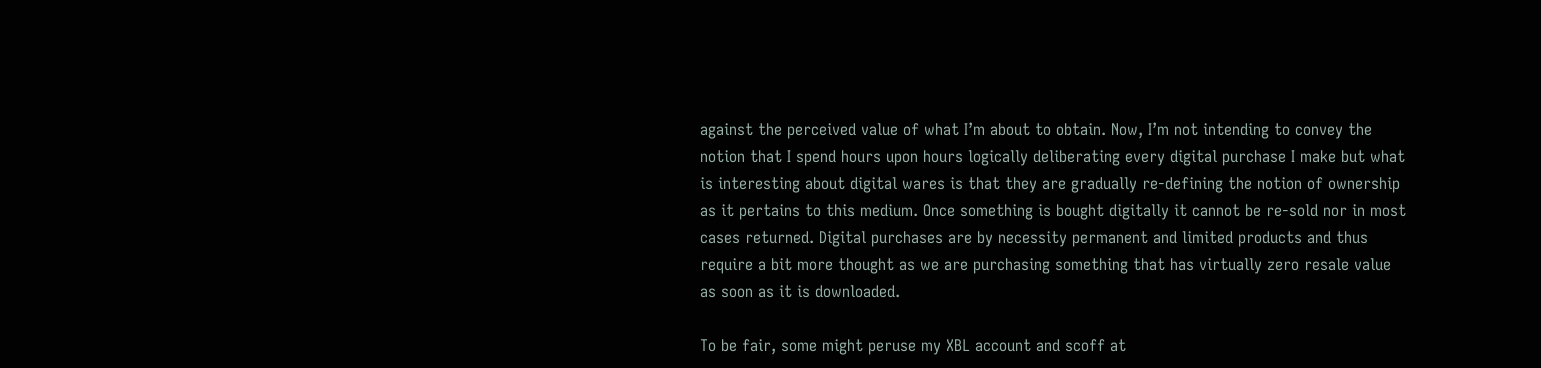against the perceived value of what I’m about to obtain. Now, I’m not intending to convey the notion that I spend hours upon hours logically deliberating every digital purchase I make but what is interesting about digital wares is that they are gradually re-defining the notion of ownership as it pertains to this medium. Once something is bought digitally it cannot be re-sold nor in most cases returned. Digital purchases are by necessity permanent and limited products and thus require a bit more thought as we are purchasing something that has virtually zero resale value as soon as it is downloaded.

To be fair, some might peruse my XBL account and scoff at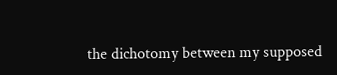the dichotomy between my supposed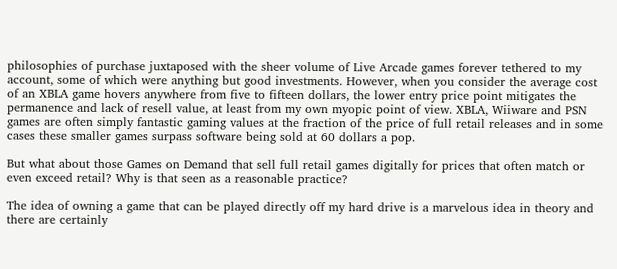philosophies of purchase juxtaposed with the sheer volume of Live Arcade games forever tethered to my account, some of which were anything but good investments. However, when you consider the average cost of an XBLA game hovers anywhere from five to fifteen dollars, the lower entry price point mitigates the permanence and lack of resell value, at least from my own myopic point of view. XBLA, Wiiware and PSN games are often simply fantastic gaming values at the fraction of the price of full retail releases and in some cases these smaller games surpass software being sold at 60 dollars a pop.

But what about those Games on Demand that sell full retail games digitally for prices that often match or even exceed retail? Why is that seen as a reasonable practice?

The idea of owning a game that can be played directly off my hard drive is a marvelous idea in theory and there are certainly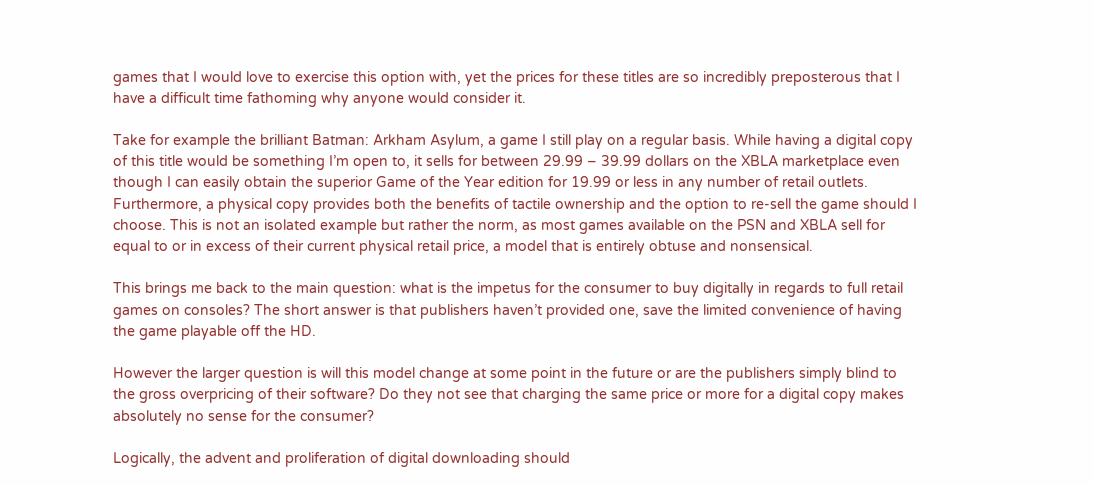games that I would love to exercise this option with, yet the prices for these titles are so incredibly preposterous that I have a difficult time fathoming why anyone would consider it.

Take for example the brilliant Batman: Arkham Asylum, a game I still play on a regular basis. While having a digital copy of this title would be something I’m open to, it sells for between 29.99 – 39.99 dollars on the XBLA marketplace even though I can easily obtain the superior Game of the Year edition for 19.99 or less in any number of retail outlets. Furthermore, a physical copy provides both the benefits of tactile ownership and the option to re-sell the game should I choose. This is not an isolated example but rather the norm, as most games available on the PSN and XBLA sell for equal to or in excess of their current physical retail price, a model that is entirely obtuse and nonsensical.

This brings me back to the main question: what is the impetus for the consumer to buy digitally in regards to full retail games on consoles? The short answer is that publishers haven’t provided one, save the limited convenience of having the game playable off the HD.

However the larger question is will this model change at some point in the future or are the publishers simply blind to the gross overpricing of their software? Do they not see that charging the same price or more for a digital copy makes absolutely no sense for the consumer?

Logically, the advent and proliferation of digital downloading should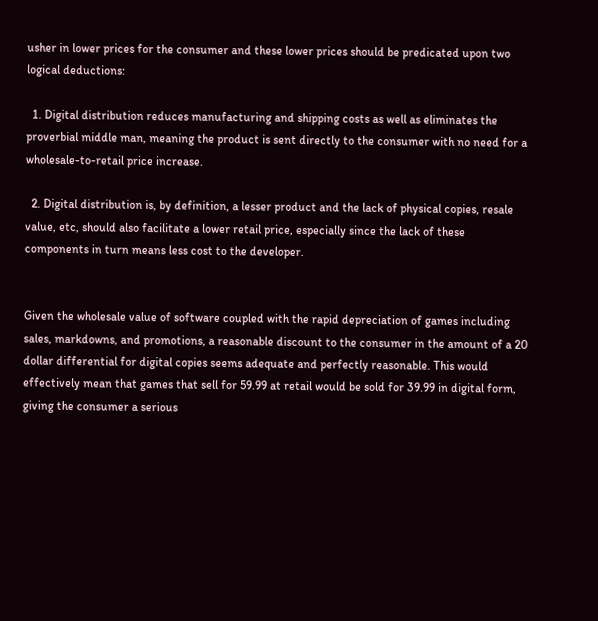usher in lower prices for the consumer and these lower prices should be predicated upon two logical deductions:

  1. Digital distribution reduces manufacturing and shipping costs as well as eliminates the proverbial middle man, meaning the product is sent directly to the consumer with no need for a wholesale-to-retail price increase.

  2. Digital distribution is, by definition, a lesser product and the lack of physical copies, resale value, etc, should also facilitate a lower retail price, especially since the lack of these components in turn means less cost to the developer.


Given the wholesale value of software coupled with the rapid depreciation of games including sales, markdowns, and promotions, a reasonable discount to the consumer in the amount of a 20 dollar differential for digital copies seems adequate and perfectly reasonable. This would effectively mean that games that sell for 59.99 at retail would be sold for 39.99 in digital form, giving the consumer a serious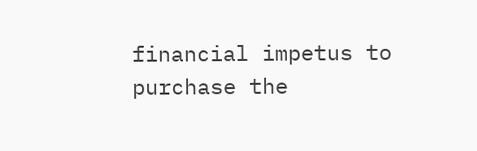financial impetus to purchase the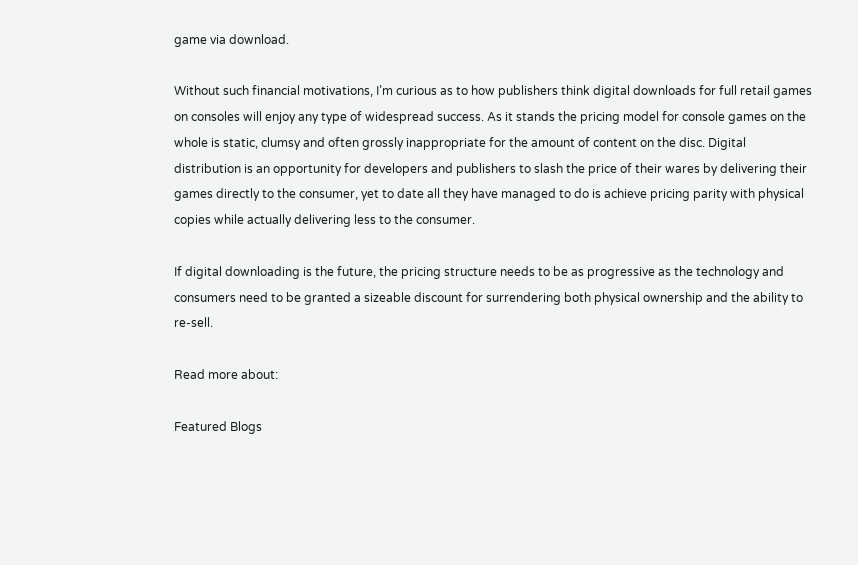game via download.

Without such financial motivations, I’m curious as to how publishers think digital downloads for full retail games on consoles will enjoy any type of widespread success. As it stands the pricing model for console games on the whole is static, clumsy and often grossly inappropriate for the amount of content on the disc. Digital distribution is an opportunity for developers and publishers to slash the price of their wares by delivering their games directly to the consumer, yet to date all they have managed to do is achieve pricing parity with physical copies while actually delivering less to the consumer.

If digital downloading is the future, the pricing structure needs to be as progressive as the technology and consumers need to be granted a sizeable discount for surrendering both physical ownership and the ability to re-sell.

Read more about:

Featured Blogs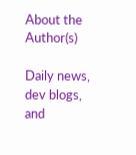About the Author(s)

Daily news, dev blogs, and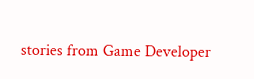stories from Game Developer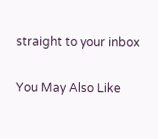straight to your inbox

You May Also Like